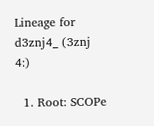Lineage for d3znj4_ (3znj 4:)

  1. Root: SCOPe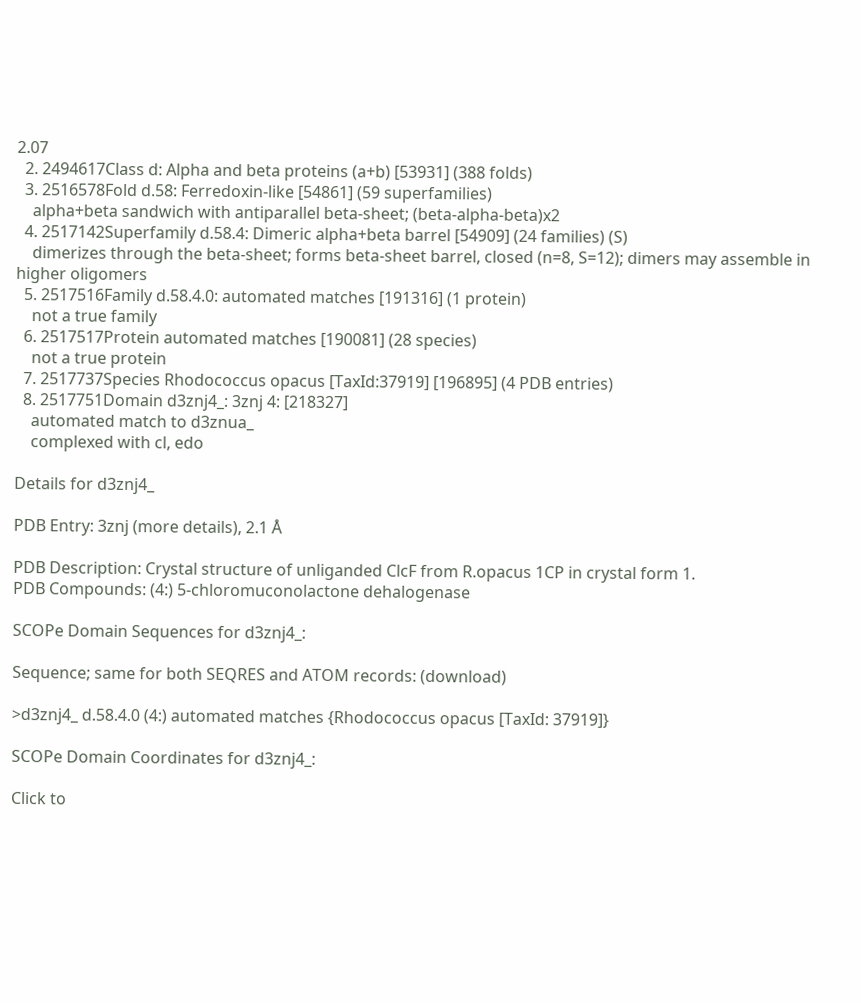2.07
  2. 2494617Class d: Alpha and beta proteins (a+b) [53931] (388 folds)
  3. 2516578Fold d.58: Ferredoxin-like [54861] (59 superfamilies)
    alpha+beta sandwich with antiparallel beta-sheet; (beta-alpha-beta)x2
  4. 2517142Superfamily d.58.4: Dimeric alpha+beta barrel [54909] (24 families) (S)
    dimerizes through the beta-sheet; forms beta-sheet barrel, closed (n=8, S=12); dimers may assemble in higher oligomers
  5. 2517516Family d.58.4.0: automated matches [191316] (1 protein)
    not a true family
  6. 2517517Protein automated matches [190081] (28 species)
    not a true protein
  7. 2517737Species Rhodococcus opacus [TaxId:37919] [196895] (4 PDB entries)
  8. 2517751Domain d3znj4_: 3znj 4: [218327]
    automated match to d3znua_
    complexed with cl, edo

Details for d3znj4_

PDB Entry: 3znj (more details), 2.1 Å

PDB Description: Crystal structure of unliganded ClcF from R.opacus 1CP in crystal form 1.
PDB Compounds: (4:) 5-chloromuconolactone dehalogenase

SCOPe Domain Sequences for d3znj4_:

Sequence; same for both SEQRES and ATOM records: (download)

>d3znj4_ d.58.4.0 (4:) automated matches {Rhodococcus opacus [TaxId: 37919]}

SCOPe Domain Coordinates for d3znj4_:

Click to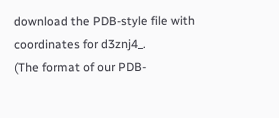download the PDB-style file with coordinates for d3znj4_.
(The format of our PDB-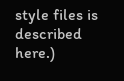style files is described here.)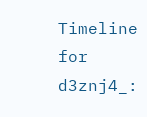Timeline for d3znj4_: